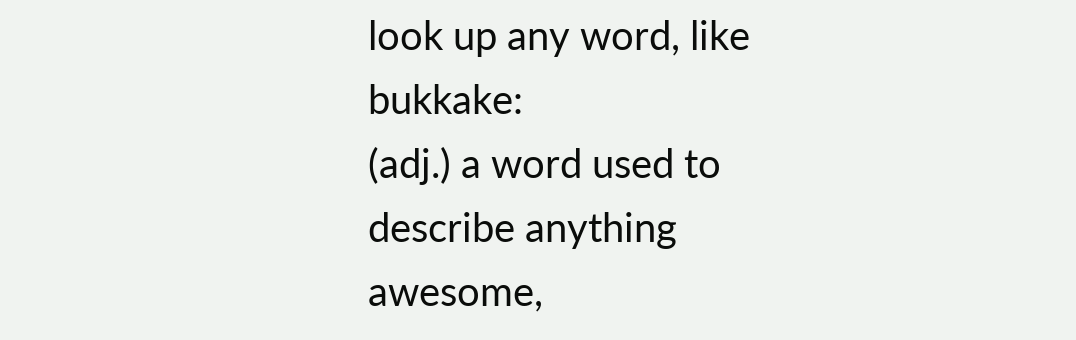look up any word, like bukkake:
(adj.) a word used to describe anything awesome,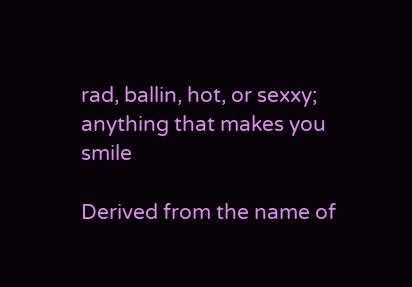rad, ballin, hot, or sexxy; anything that makes you smile

Derived from the name of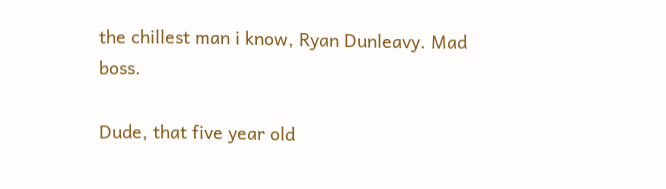the chillest man i know, Ryan Dunleavy. Mad boss.

Dude, that five year old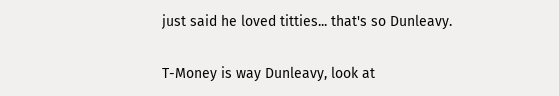just said he loved titties... that's so Dunleavy.

T-Money is way Dunleavy, look at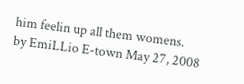him feelin up all them womens.
by EmiLLio E-town May 27, 2008